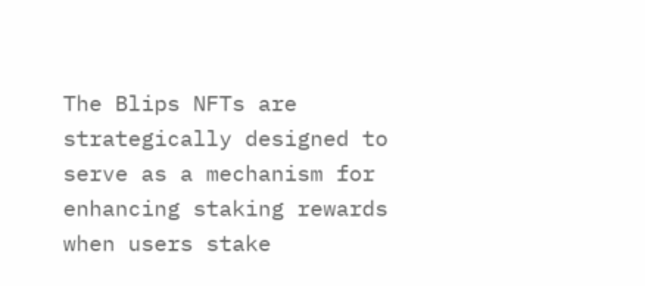The Blips NFTs are strategically designed to serve as a mechanism for enhancing staking rewards when users stake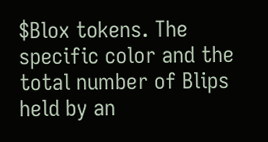$Blox tokens. The specific color and the total number of Blips held by an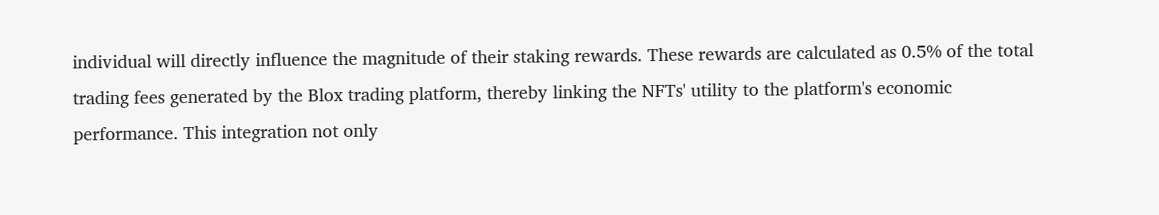individual will directly influence the magnitude of their staking rewards. These rewards are calculated as 0.5% of the total trading fees generated by the Blox trading platform, thereby linking the NFTs' utility to the platform's economic performance. This integration not only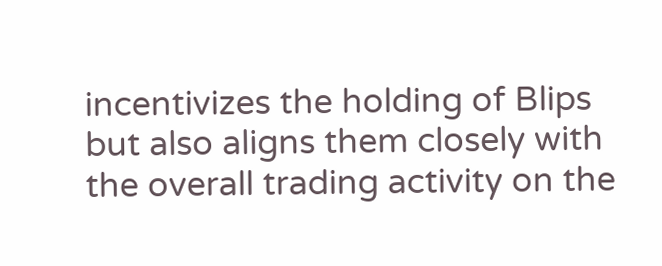incentivizes the holding of Blips but also aligns them closely with the overall trading activity on the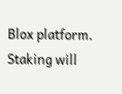Blox platform. Staking will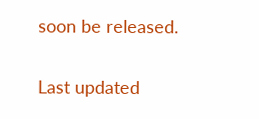soon be released.

Last updated